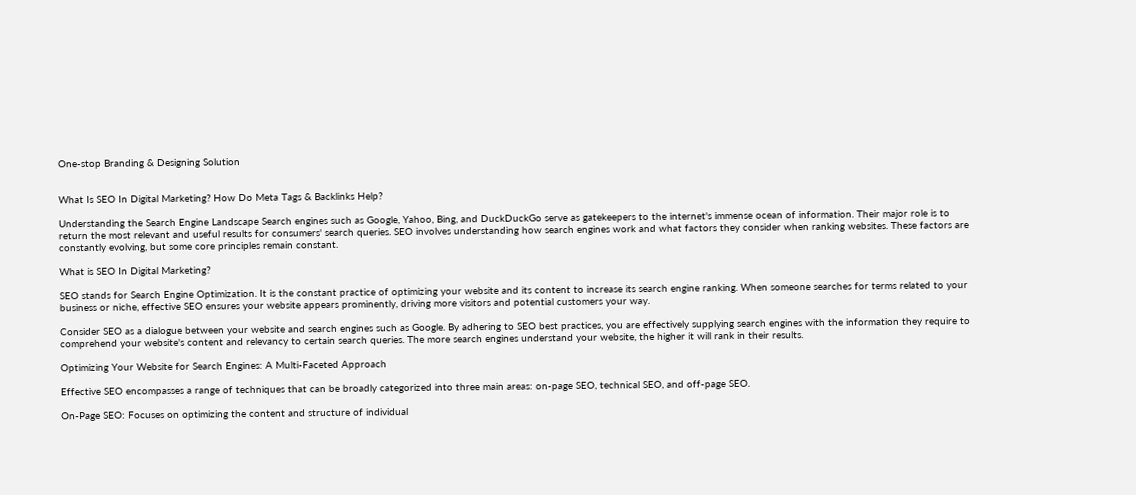One-stop Branding & Designing Solution


What Is SEO In Digital Marketing? How Do Meta Tags & Backlinks Help?

Understanding the Search Engine Landscape Search engines such as Google, Yahoo, Bing, and DuckDuckGo serve as gatekeepers to the internet's immense ocean of information. Their major role is to return the most relevant and useful results for consumers' search queries. SEO involves understanding how search engines work and what factors they consider when ranking websites. These factors are constantly evolving, but some core principles remain constant.

What is SEO In Digital Marketing?

SEO stands for Search Engine Optimization. It is the constant practice of optimizing your website and its content to increase its search engine ranking. When someone searches for terms related to your business or niche, effective SEO ensures your website appears prominently, driving more visitors and potential customers your way.

Consider SEO as a dialogue between your website and search engines such as Google. By adhering to SEO best practices, you are effectively supplying search engines with the information they require to comprehend your website's content and relevancy to certain search queries. The more search engines understand your website, the higher it will rank in their results.

Optimizing Your Website for Search Engines: A Multi-Faceted Approach

Effective SEO encompasses a range of techniques that can be broadly categorized into three main areas: on-page SEO, technical SEO, and off-page SEO.

On-Page SEO: Focuses on optimizing the content and structure of individual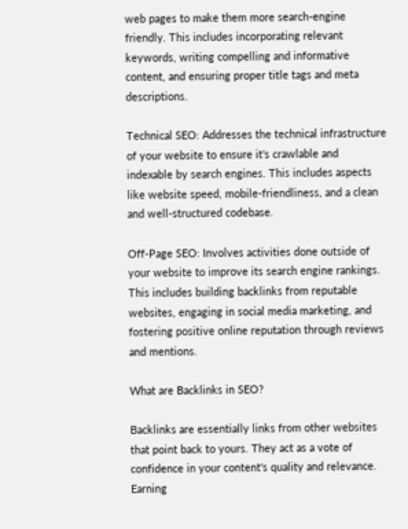web pages to make them more search-engine friendly. This includes incorporating relevant keywords, writing compelling and informative content, and ensuring proper title tags and meta descriptions.

Technical SEO: Addresses the technical infrastructure of your website to ensure it's crawlable and indexable by search engines. This includes aspects like website speed, mobile-friendliness, and a clean and well-structured codebase.

Off-Page SEO: Involves activities done outside of your website to improve its search engine rankings. This includes building backlinks from reputable websites, engaging in social media marketing, and fostering positive online reputation through reviews and mentions.

What are Backlinks in SEO?

Backlinks are essentially links from other websites that point back to yours. They act as a vote of confidence in your content's quality and relevance. Earning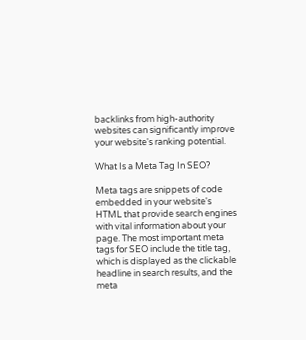backlinks from high-authority websites can significantly improve your website's ranking potential.

What Is a Meta Tag In SEO?

Meta tags are snippets of code embedded in your website's HTML that provide search engines with vital information about your page. The most important meta tags for SEO include the title tag, which is displayed as the clickable headline in search results, and the meta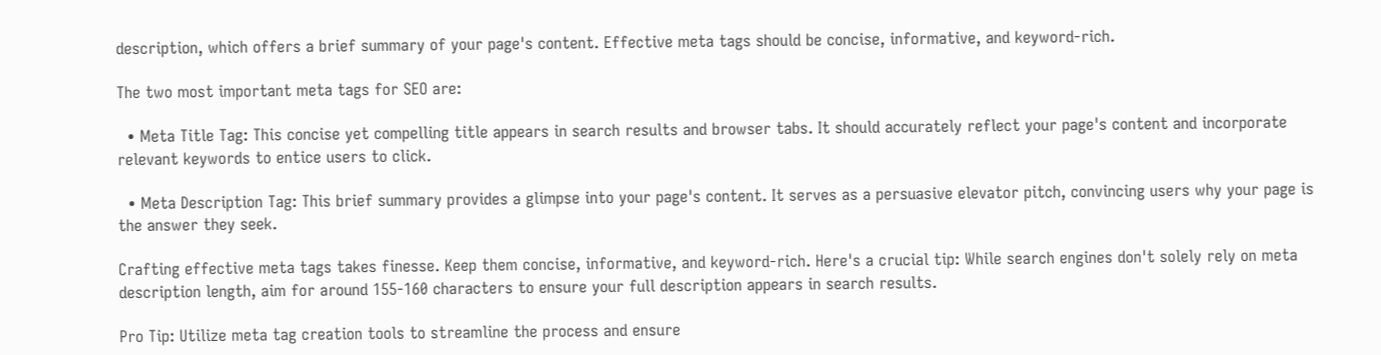description, which offers a brief summary of your page's content. Effective meta tags should be concise, informative, and keyword-rich.

The two most important meta tags for SEO are:

  • Meta Title Tag: This concise yet compelling title appears in search results and browser tabs. It should accurately reflect your page's content and incorporate relevant keywords to entice users to click.

  • Meta Description Tag: This brief summary provides a glimpse into your page's content. It serves as a persuasive elevator pitch, convincing users why your page is the answer they seek.

Crafting effective meta tags takes finesse. Keep them concise, informative, and keyword-rich. Here's a crucial tip: While search engines don't solely rely on meta description length, aim for around 155-160 characters to ensure your full description appears in search results.

Pro Tip: Utilize meta tag creation tools to streamline the process and ensure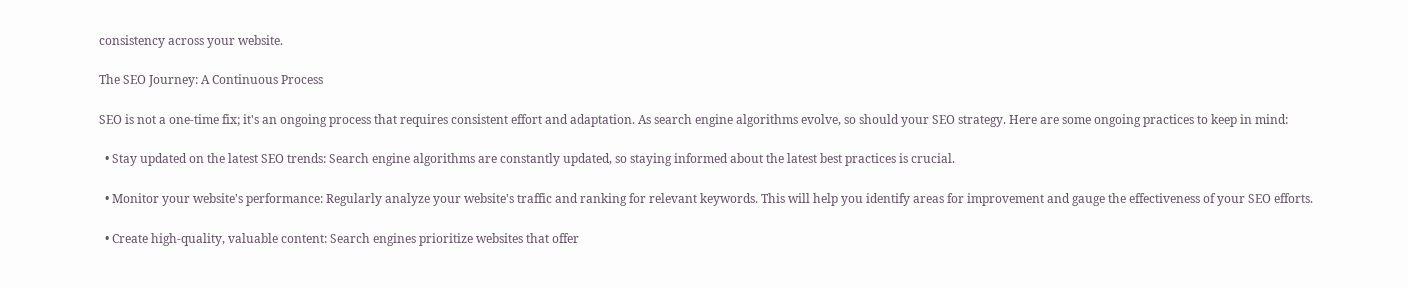consistency across your website.

The SEO Journey: A Continuous Process

SEO is not a one-time fix; it's an ongoing process that requires consistent effort and adaptation. As search engine algorithms evolve, so should your SEO strategy. Here are some ongoing practices to keep in mind:

  • Stay updated on the latest SEO trends: Search engine algorithms are constantly updated, so staying informed about the latest best practices is crucial.

  • Monitor your website's performance: Regularly analyze your website's traffic and ranking for relevant keywords. This will help you identify areas for improvement and gauge the effectiveness of your SEO efforts.

  • Create high-quality, valuable content: Search engines prioritize websites that offer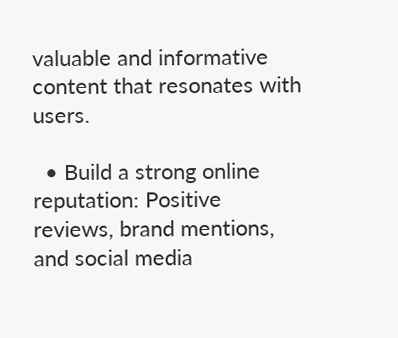valuable and informative content that resonates with users.

  • Build a strong online reputation: Positive reviews, brand mentions, and social media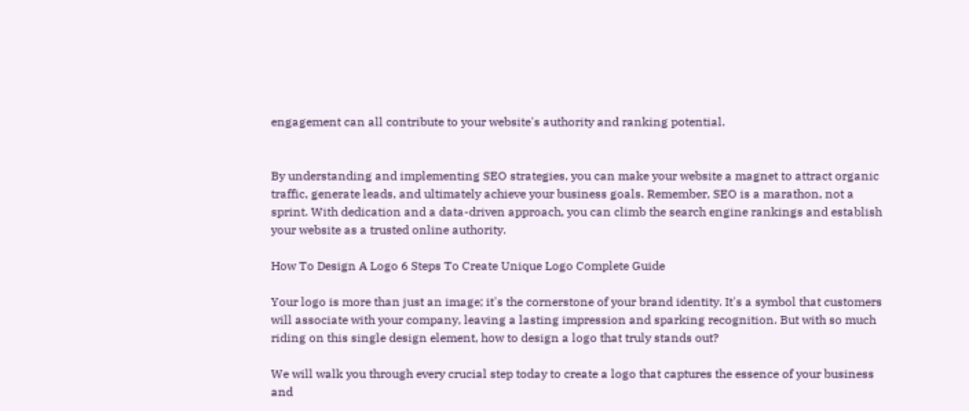engagement can all contribute to your website's authority and ranking potential.


By understanding and implementing SEO strategies, you can make your website a magnet to attract organic traffic, generate leads, and ultimately achieve your business goals. Remember, SEO is a marathon, not a sprint. With dedication and a data-driven approach, you can climb the search engine rankings and establish your website as a trusted online authority.

How To Design A Logo 6 Steps To Create Unique Logo Complete Guide

Your logo is more than just an image; it's the cornerstone of your brand identity. It's a symbol that customers will associate with your company, leaving a lasting impression and sparking recognition. But with so much riding on this single design element, how to design a logo that truly stands out?

We will walk you through every crucial step today to create a logo that captures the essence of your business and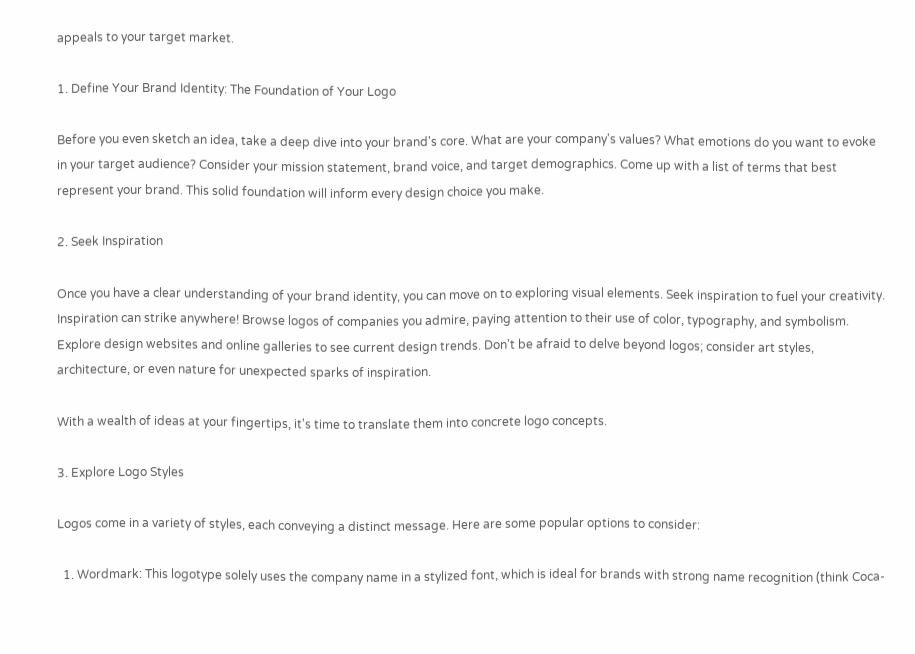appeals to your target market.

1. Define Your Brand Identity: The Foundation of Your Logo

Before you even sketch an idea, take a deep dive into your brand's core. What are your company's values? What emotions do you want to evoke in your target audience? Consider your mission statement, brand voice, and target demographics. Come up with a list of terms that best represent your brand. This solid foundation will inform every design choice you make.

2. Seek Inspiration

Once you have a clear understanding of your brand identity, you can move on to exploring visual elements. Seek inspiration to fuel your creativity. Inspiration can strike anywhere! Browse logos of companies you admire, paying attention to their use of color, typography, and symbolism. Explore design websites and online galleries to see current design trends. Don't be afraid to delve beyond logos; consider art styles, architecture, or even nature for unexpected sparks of inspiration.

With a wealth of ideas at your fingertips, it's time to translate them into concrete logo concepts.

3. Explore Logo Styles

Logos come in a variety of styles, each conveying a distinct message. Here are some popular options to consider:

  1. Wordmark: This logotype solely uses the company name in a stylized font, which is ideal for brands with strong name recognition (think Coca-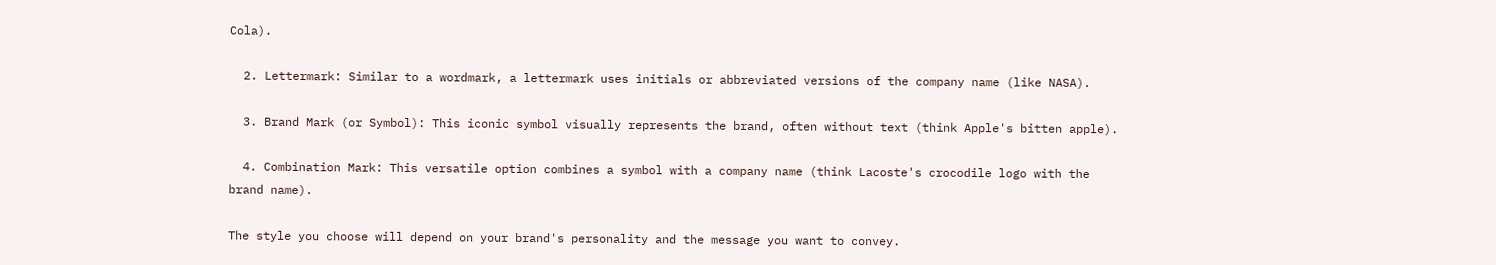Cola).

  2. Lettermark: Similar to a wordmark, a lettermark uses initials or abbreviated versions of the company name (like NASA).

  3. Brand Mark (or Symbol): This iconic symbol visually represents the brand, often without text (think Apple's bitten apple).

  4. Combination Mark: This versatile option combines a symbol with a company name (think Lacoste's crocodile logo with the brand name).

The style you choose will depend on your brand's personality and the message you want to convey.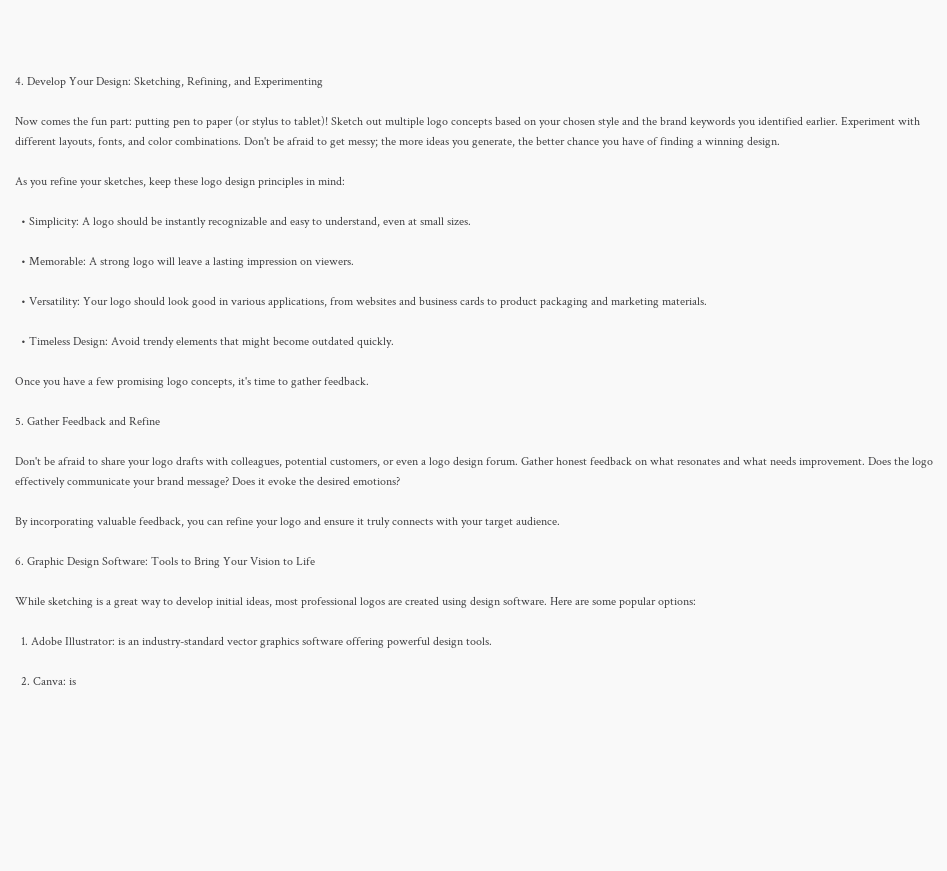4. Develop Your Design: Sketching, Refining, and Experimenting

Now comes the fun part: putting pen to paper (or stylus to tablet)! Sketch out multiple logo concepts based on your chosen style and the brand keywords you identified earlier. Experiment with different layouts, fonts, and color combinations. Don't be afraid to get messy; the more ideas you generate, the better chance you have of finding a winning design.

As you refine your sketches, keep these logo design principles in mind:

  • Simplicity: A logo should be instantly recognizable and easy to understand, even at small sizes.

  • Memorable: A strong logo will leave a lasting impression on viewers.

  • Versatility: Your logo should look good in various applications, from websites and business cards to product packaging and marketing materials.

  • Timeless Design: Avoid trendy elements that might become outdated quickly.

Once you have a few promising logo concepts, it's time to gather feedback.

5. Gather Feedback and Refine

Don't be afraid to share your logo drafts with colleagues, potential customers, or even a logo design forum. Gather honest feedback on what resonates and what needs improvement. Does the logo effectively communicate your brand message? Does it evoke the desired emotions?

By incorporating valuable feedback, you can refine your logo and ensure it truly connects with your target audience.

6. Graphic Design Software: Tools to Bring Your Vision to Life

While sketching is a great way to develop initial ideas, most professional logos are created using design software. Here are some popular options:

  1. Adobe Illustrator: is an industry-standard vector graphics software offering powerful design tools.

  2. Canva: is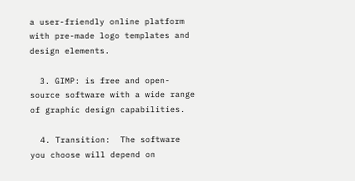a user-friendly online platform with pre-made logo templates and design elements.

  3. GIMP: is free and open-source software with a wide range of graphic design capabilities.

  4. Transition:  The software you choose will depend on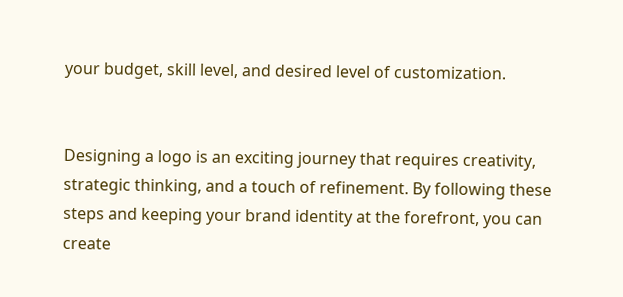your budget, skill level, and desired level of customization.


Designing a logo is an exciting journey that requires creativity, strategic thinking, and a touch of refinement. By following these steps and keeping your brand identity at the forefront, you can create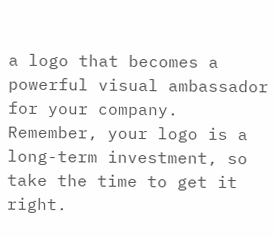a logo that becomes a powerful visual ambassador for your company. Remember, your logo is a long-term investment, so take the time to get it right.